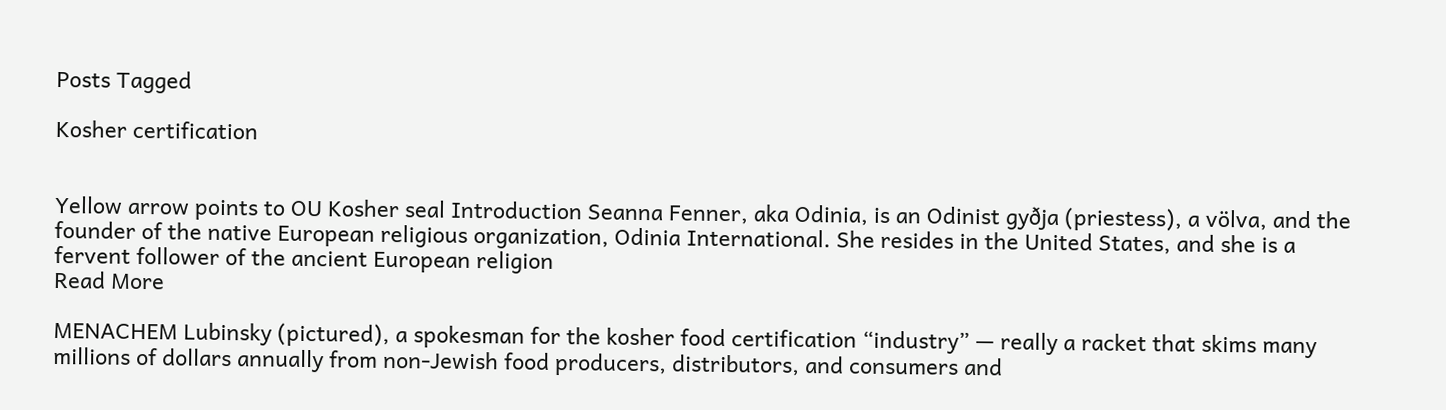Posts Tagged

Kosher certification


Yellow arrow points to OU Kosher seal Introduction Seanna Fenner, aka Odinia, is an Odinist gyðja (priestess), a völva, and the founder of the native European religious organization, Odinia International. She resides in the United States, and she is a fervent follower of the ancient European religion
Read More

MENACHEM Lubinsky (pictured), a spokesman for the kosher food certification “industry” — really a racket that skims many millions of dollars annually from non-Jewish food producers, distributors, and consumers and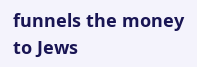funnels the money to Jews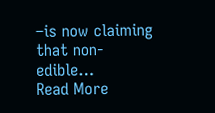–is now claiming that non-edible…
Read More